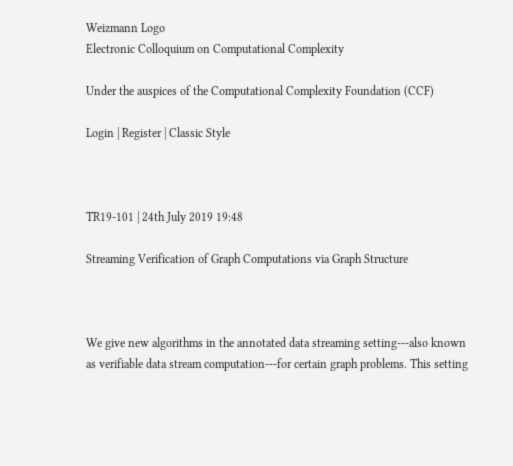Weizmann Logo
Electronic Colloquium on Computational Complexity

Under the auspices of the Computational Complexity Foundation (CCF)

Login | Register | Classic Style



TR19-101 | 24th July 2019 19:48

Streaming Verification of Graph Computations via Graph Structure



We give new algorithms in the annotated data streaming setting---also known as verifiable data stream computation---for certain graph problems. This setting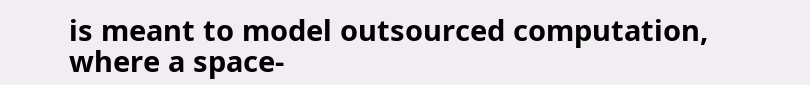is meant to model outsourced computation, where a space-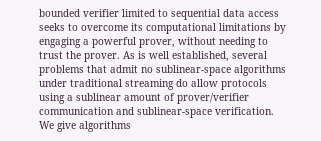bounded verifier limited to sequential data access seeks to overcome its computational limitations by engaging a powerful prover, without needing to trust the prover. As is well established, several problems that admit no sublinear-space algorithms under traditional streaming do allow protocols using a sublinear amount of prover/verifier communication and sublinear-space verification. We give algorithms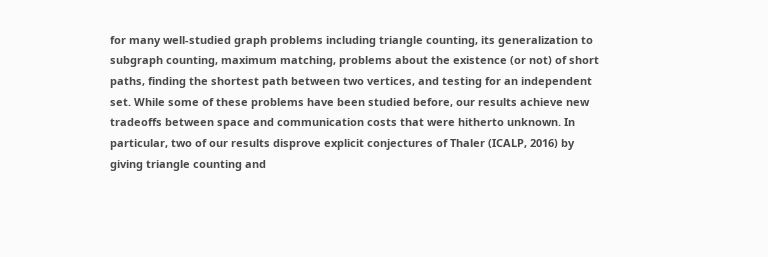for many well-studied graph problems including triangle counting, its generalization to subgraph counting, maximum matching, problems about the existence (or not) of short paths, finding the shortest path between two vertices, and testing for an independent set. While some of these problems have been studied before, our results achieve new tradeoffs between space and communication costs that were hitherto unknown. In particular, two of our results disprove explicit conjectures of Thaler (ICALP, 2016) by giving triangle counting and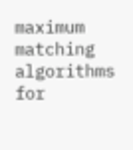maximum matching algorithms for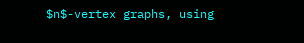$n$-vertex graphs, using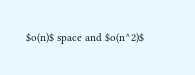$o(n)$ space and $o(n^2)$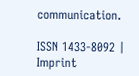communication.

ISSN 1433-8092 | Imprint